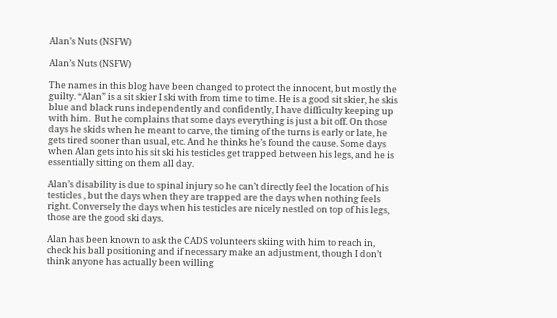Alan’s Nuts (NSFW)

Alan’s Nuts (NSFW)

The names in this blog have been changed to protect the innocent, but mostly the guilty. “Alan” is a sit skier I ski with from time to time. He is a good sit skier, he skis blue and black runs independently and confidently, I have difficulty keeping up with him.  But he complains that some days everything is just a bit off. On those days he skids when he meant to carve, the timing of the turns is early or late, he gets tired sooner than usual, etc. And he thinks he’s found the cause. Some days when Alan gets into his sit ski his testicles get trapped between his legs, and he is essentially sitting on them all day.

Alan’s disability is due to spinal injury so he can’t directly feel the location of his testicles , but the days when they are trapped are the days when nothing feels right. Conversely the days when his testicles are nicely nestled on top of his legs, those are the good ski days.

Alan has been known to ask the CADS volunteers skiing with him to reach in, check his ball positioning and if necessary make an adjustment, though I don’t think anyone has actually been willing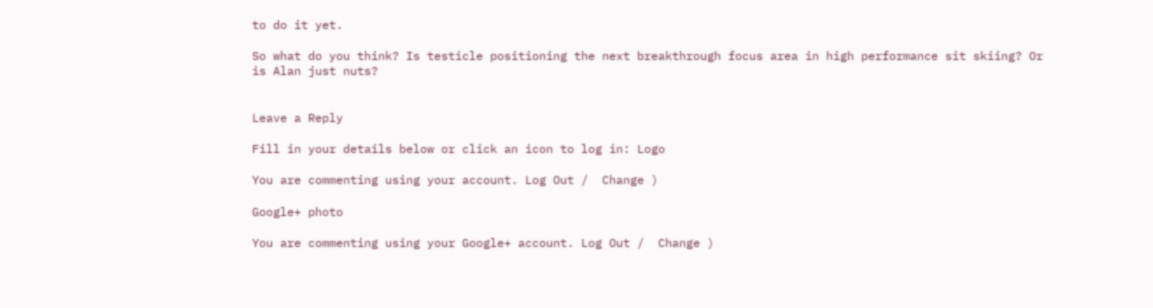to do it yet.

So what do you think? Is testicle positioning the next breakthrough focus area in high performance sit skiing? Or is Alan just nuts?


Leave a Reply

Fill in your details below or click an icon to log in: Logo

You are commenting using your account. Log Out /  Change )

Google+ photo

You are commenting using your Google+ account. Log Out /  Change )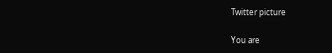Twitter picture

You are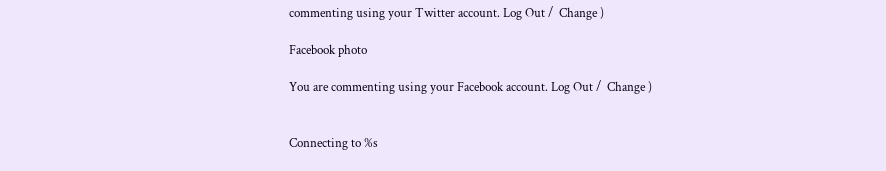commenting using your Twitter account. Log Out /  Change )

Facebook photo

You are commenting using your Facebook account. Log Out /  Change )


Connecting to %s